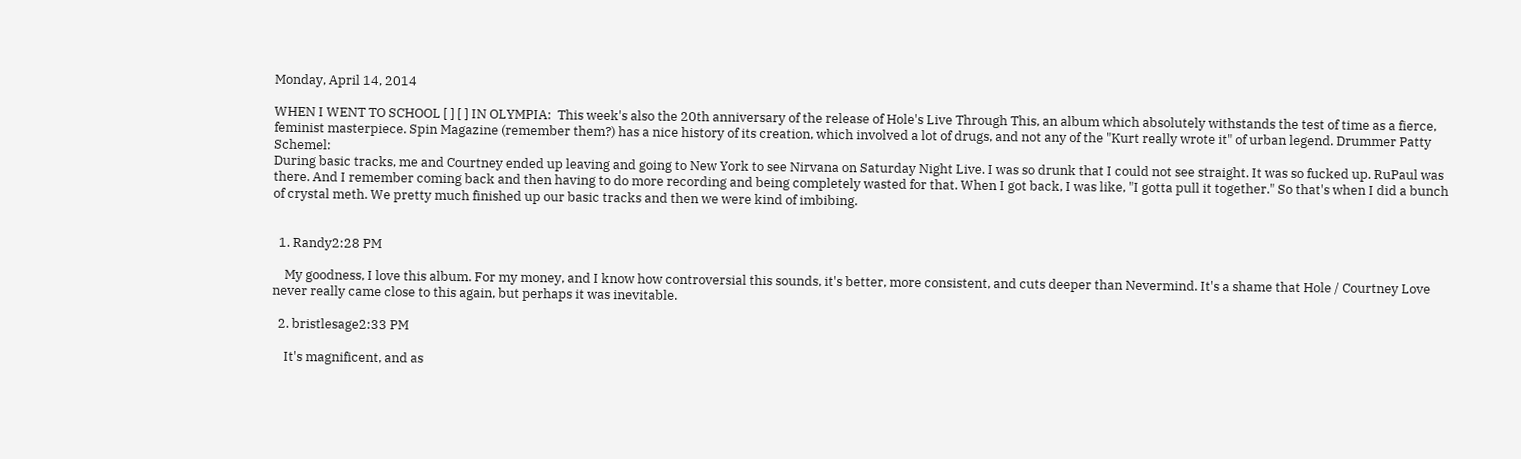Monday, April 14, 2014

WHEN I WENT TO SCHOOL [ ] [ ] IN OLYMPIA:  This week's also the 20th anniversary of the release of Hole's Live Through This, an album which absolutely withstands the test of time as a fierce, feminist masterpiece. Spin Magazine (remember them?) has a nice history of its creation, which involved a lot of drugs, and not any of the "Kurt really wrote it" of urban legend. Drummer Patty Schemel:
During basic tracks, me and Courtney ended up leaving and going to New York to see Nirvana on Saturday Night Live. I was so drunk that I could not see straight. It was so fucked up. RuPaul was there. And I remember coming back and then having to do more recording and being completely wasted for that. When I got back, I was like, "I gotta pull it together." So that's when I did a bunch of crystal meth. We pretty much finished up our basic tracks and then we were kind of imbibing.


  1. Randy2:28 PM

    My goodness, I love this album. For my money, and I know how controversial this sounds, it's better, more consistent, and cuts deeper than Nevermind. It's a shame that Hole / Courtney Love never really came close to this again, but perhaps it was inevitable.

  2. bristlesage2:33 PM

    It's magnificent, and as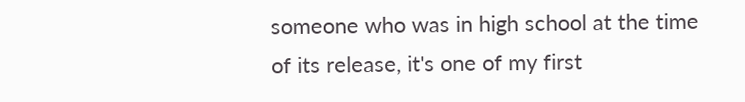someone who was in high school at the time of its release, it's one of my first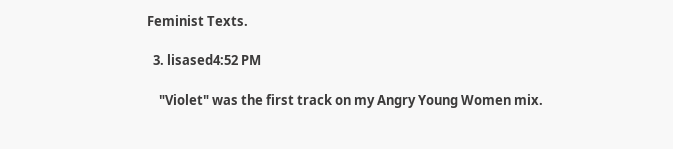Feminist Texts.

  3. lisased4:52 PM

    "Violet" was the first track on my Angry Young Women mix.